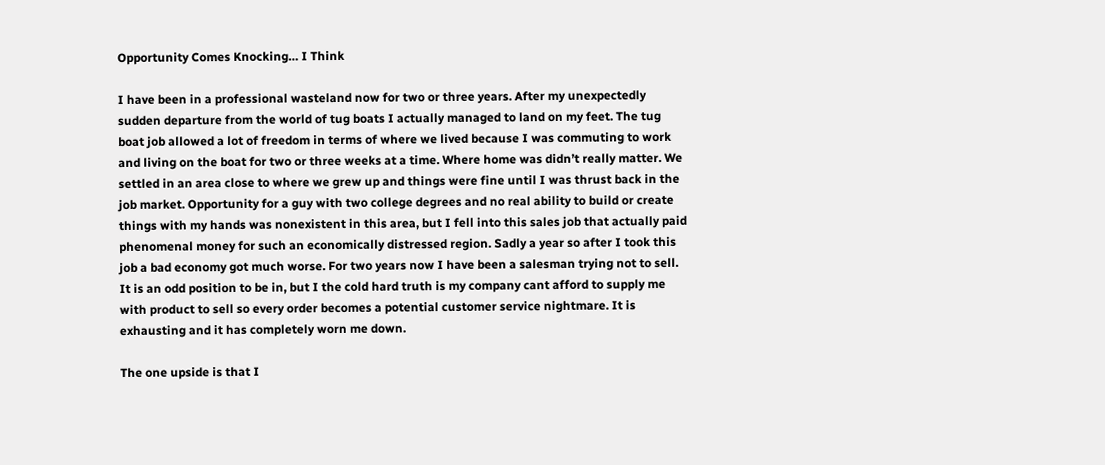Opportunity Comes Knocking… I Think

I have been in a professional wasteland now for two or three years. After my unexpectedly sudden departure from the world of tug boats I actually managed to land on my feet. The tug boat job allowed a lot of freedom in terms of where we lived because I was commuting to work and living on the boat for two or three weeks at a time. Where home was didn’t really matter. We settled in an area close to where we grew up and things were fine until I was thrust back in the job market. Opportunity for a guy with two college degrees and no real ability to build or create things with my hands was nonexistent in this area, but I fell into this sales job that actually paid phenomenal money for such an economically distressed region. Sadly a year so after I took this job a bad economy got much worse. For two years now I have been a salesman trying not to sell. It is an odd position to be in, but I the cold hard truth is my company cant afford to supply me with product to sell so every order becomes a potential customer service nightmare. It is exhausting and it has completely worn me down.

The one upside is that I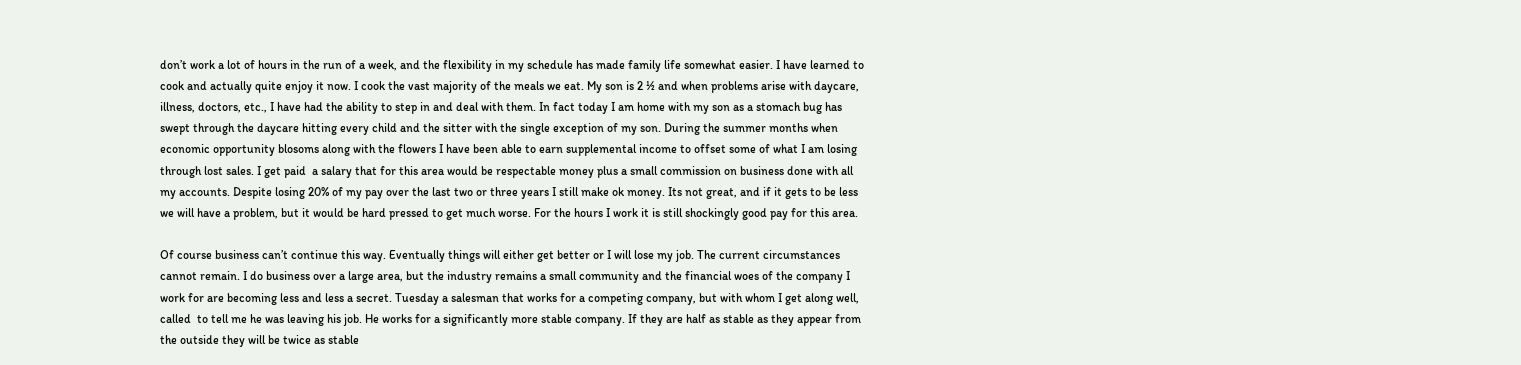don’t work a lot of hours in the run of a week, and the flexibility in my schedule has made family life somewhat easier. I have learned to cook and actually quite enjoy it now. I cook the vast majority of the meals we eat. My son is 2 ½ and when problems arise with daycare, illness, doctors, etc., I have had the ability to step in and deal with them. In fact today I am home with my son as a stomach bug has swept through the daycare hitting every child and the sitter with the single exception of my son. During the summer months when economic opportunity blosoms along with the flowers I have been able to earn supplemental income to offset some of what I am losing through lost sales. I get paid  a salary that for this area would be respectable money plus a small commission on business done with all my accounts. Despite losing 20% of my pay over the last two or three years I still make ok money. Its not great, and if it gets to be less we will have a problem, but it would be hard pressed to get much worse. For the hours I work it is still shockingly good pay for this area.

Of course business can’t continue this way. Eventually things will either get better or I will lose my job. The current circumstances cannot remain. I do business over a large area, but the industry remains a small community and the financial woes of the company I work for are becoming less and less a secret. Tuesday a salesman that works for a competing company, but with whom I get along well, called  to tell me he was leaving his job. He works for a significantly more stable company. If they are half as stable as they appear from the outside they will be twice as stable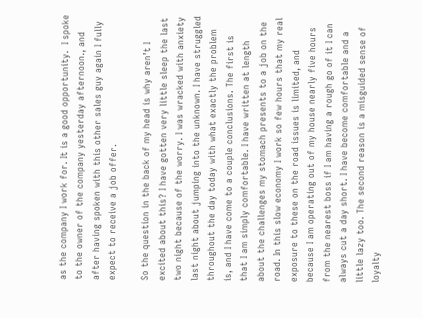as the company I work for. It is a good opportunity.  I spoke to the owner of the company yesterday afternoon., and after having spoken with this other sales guy again I fully expect to receive a job offer.

So the question in the back of my head is why aren’t I excited about this? I have gotten very little sleep the last two night because of the worry. I was wracked with anxiety last night about jumping into the unknown. I have struggled throughout the day today with what exactly the problem is, and I have come to a couple conclusions. The first is that I am simply comfortable. I have written at length about the challenges my stomach presents to a job on the road. In this slow economy I work so few hours that my real exposure to these on the road issues is limited, and because I am operating out of my house nearly five hours from the nearest boss if I am having a rough go of it I can always cut a day short. I have become comfortable and a little lazy too. The second reason is a misguided sense of loyalty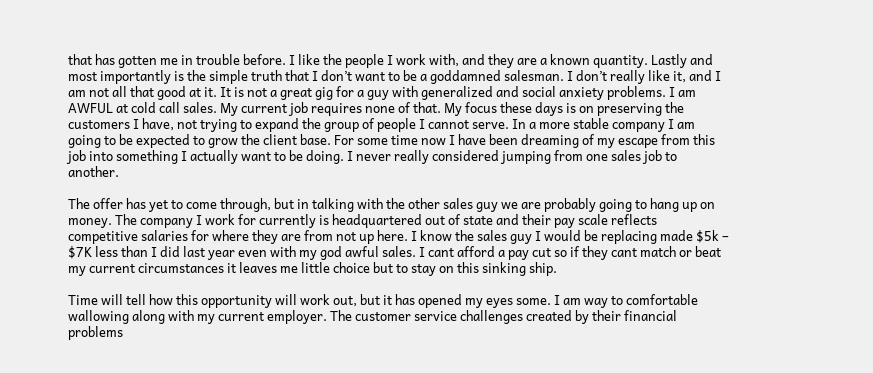that has gotten me in trouble before. I like the people I work with, and they are a known quantity. Lastly and most importantly is the simple truth that I don’t want to be a goddamned salesman. I don’t really like it, and I am not all that good at it. It is not a great gig for a guy with generalized and social anxiety problems. I am AWFUL at cold call sales. My current job requires none of that. My focus these days is on preserving the customers I have, not trying to expand the group of people I cannot serve. In a more stable company I am going to be expected to grow the client base. For some time now I have been dreaming of my escape from this job into something I actually want to be doing. I never really considered jumping from one sales job to another.

The offer has yet to come through, but in talking with the other sales guy we are probably going to hang up on money. The company I work for currently is headquartered out of state and their pay scale reflects competitive salaries for where they are from not up here. I know the sales guy I would be replacing made $5k – $7K less than I did last year even with my god awful sales. I cant afford a pay cut so if they cant match or beat my current circumstances it leaves me little choice but to stay on this sinking ship.

Time will tell how this opportunity will work out, but it has opened my eyes some. I am way to comfortable wallowing along with my current employer. The customer service challenges created by their financial problems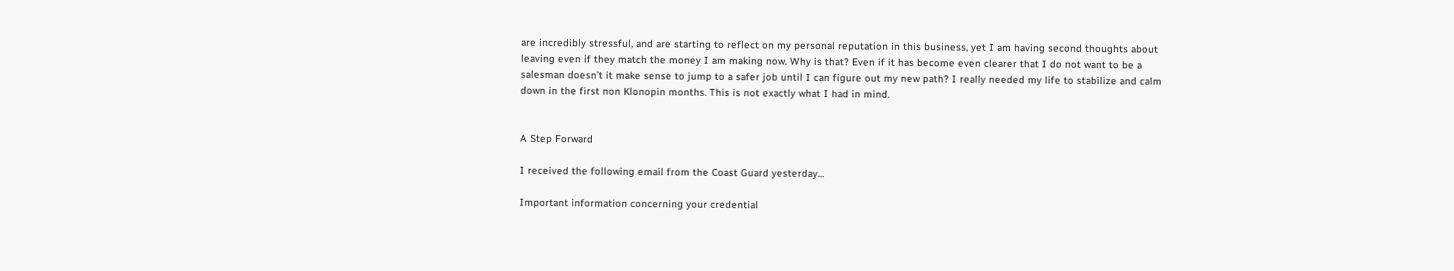are incredibly stressful, and are starting to reflect on my personal reputation in this business, yet I am having second thoughts about leaving even if they match the money I am making now. Why is that? Even if it has become even clearer that I do not want to be a salesman doesn’t it make sense to jump to a safer job until I can figure out my new path? I really needed my life to stabilize and calm down in the first non Klonopin months. This is not exactly what I had in mind.


A Step Forward

I received the following email from the Coast Guard yesterday…

Important information concerning your credential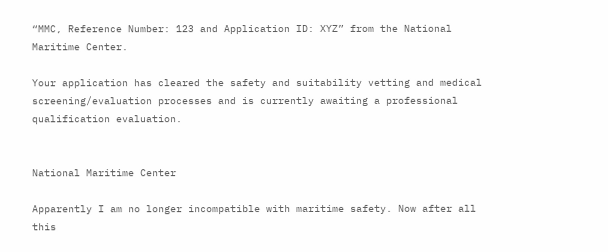“MMC, Reference Number: 123 and Application ID: XYZ” from the National Maritime Center.

Your application has cleared the safety and suitability vetting and medical screening/evaluation processes and is currently awaiting a professional qualification evaluation.


National Maritime Center

Apparently I am no longer incompatible with maritime safety. Now after all this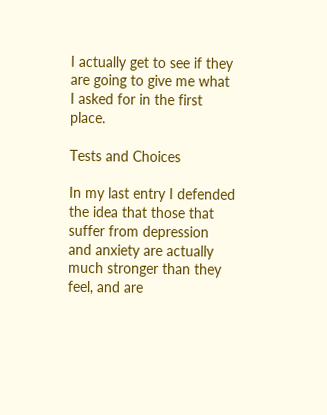I actually get to see if they are going to give me what I asked for in the first place.

Tests and Choices

In my last entry I defended the idea that those that suffer from depression and anxiety are actually much stronger than they feel, and are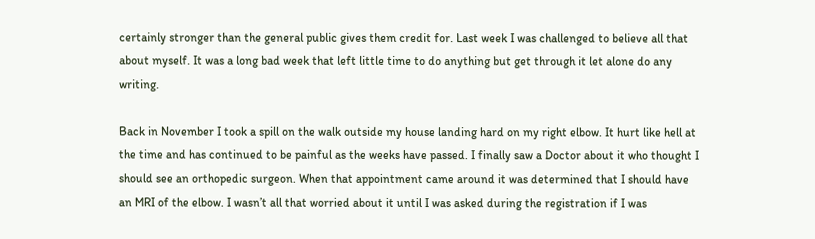certainly stronger than the general public gives them credit for. Last week I was challenged to believe all that about myself. It was a long bad week that left little time to do anything but get through it let alone do any writing.

Back in November I took a spill on the walk outside my house landing hard on my right elbow. It hurt like hell at the time and has continued to be painful as the weeks have passed. I finally saw a Doctor about it who thought I should see an orthopedic surgeon. When that appointment came around it was determined that I should have an MRI of the elbow. I wasn’t all that worried about it until I was asked during the registration if I was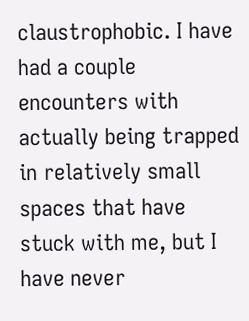claustrophobic. I have had a couple encounters with actually being trapped in relatively small spaces that have stuck with me, but I have never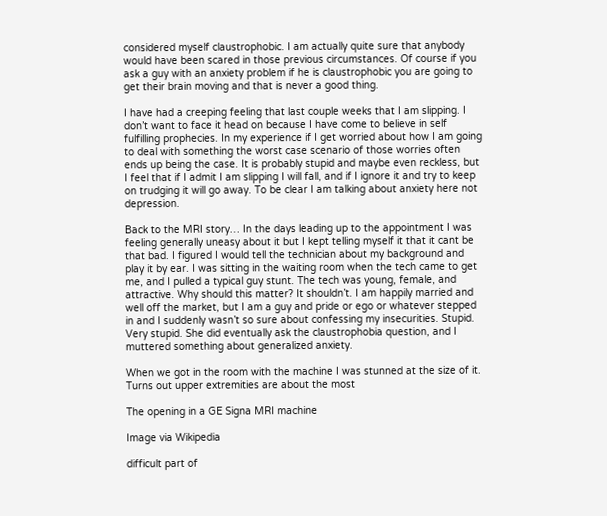considered myself claustrophobic. I am actually quite sure that anybody would have been scared in those previous circumstances. Of course if you ask a guy with an anxiety problem if he is claustrophobic you are going to get their brain moving and that is never a good thing.

I have had a creeping feeling that last couple weeks that I am slipping. I don’t want to face it head on because I have come to believe in self fulfilling prophecies. In my experience if I get worried about how I am going to deal with something the worst case scenario of those worries often ends up being the case. It is probably stupid and maybe even reckless, but I feel that if I admit I am slipping I will fall, and if I ignore it and try to keep on trudging it will go away. To be clear I am talking about anxiety here not depression.

Back to the MRI story… In the days leading up to the appointment I was feeling generally uneasy about it but I kept telling myself it that it cant be that bad. I figured I would tell the technician about my background and play it by ear. I was sitting in the waiting room when the tech came to get me, and I pulled a typical guy stunt. The tech was young, female, and attractive. Why should this matter? It shouldn’t. I am happily married and well off the market, but I am a guy and pride or ego or whatever stepped in and I suddenly wasn’t so sure about confessing my insecurities. Stupid. Very stupid. She did eventually ask the claustrophobia question, and I muttered something about generalized anxiety.

When we got in the room with the machine I was stunned at the size of it. Turns out upper extremities are about the most

The opening in a GE Signa MRI machine

Image via Wikipedia

difficult part of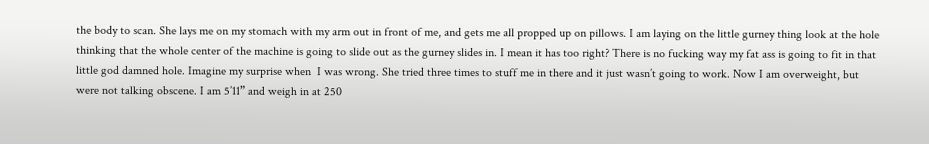the body to scan. She lays me on my stomach with my arm out in front of me, and gets me all propped up on pillows. I am laying on the little gurney thing look at the hole thinking that the whole center of the machine is going to slide out as the gurney slides in. I mean it has too right? There is no fucking way my fat ass is going to fit in that little god damned hole. Imagine my surprise when  I was wrong. She tried three times to stuff me in there and it just wasn’t going to work. Now I am overweight, but were not talking obscene. I am 5’11” and weigh in at 250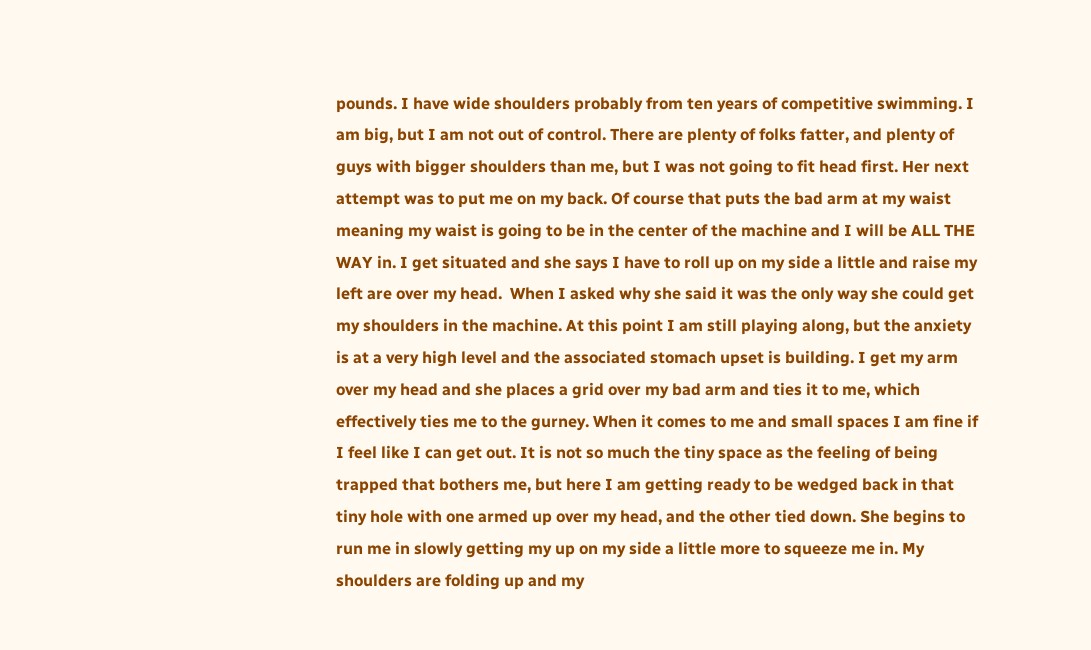pounds. I have wide shoulders probably from ten years of competitive swimming. I am big, but I am not out of control. There are plenty of folks fatter, and plenty of guys with bigger shoulders than me, but I was not going to fit head first. Her next attempt was to put me on my back. Of course that puts the bad arm at my waist meaning my waist is going to be in the center of the machine and I will be ALL THE WAY in. I get situated and she says I have to roll up on my side a little and raise my left are over my head.  When I asked why she said it was the only way she could get my shoulders in the machine. At this point I am still playing along, but the anxiety is at a very high level and the associated stomach upset is building. I get my arm over my head and she places a grid over my bad arm and ties it to me, which effectively ties me to the gurney. When it comes to me and small spaces I am fine if I feel like I can get out. It is not so much the tiny space as the feeling of being trapped that bothers me, but here I am getting ready to be wedged back in that tiny hole with one armed up over my head, and the other tied down. She begins to run me in slowly getting my up on my side a little more to squeeze me in. My shoulders are folding up and my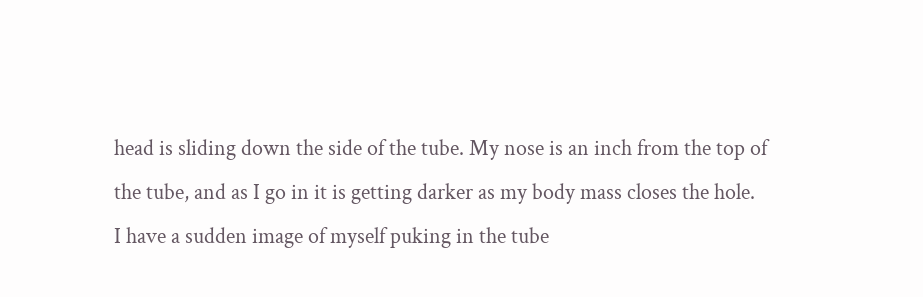head is sliding down the side of the tube. My nose is an inch from the top of the tube, and as I go in it is getting darker as my body mass closes the hole.  I have a sudden image of myself puking in the tube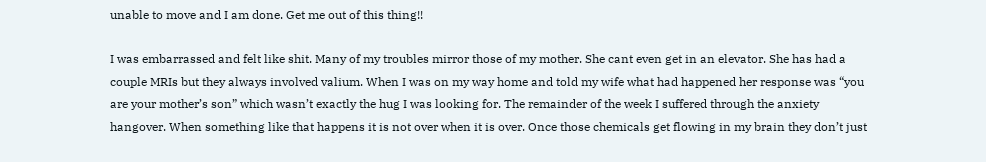unable to move and I am done. Get me out of this thing!!

I was embarrassed and felt like shit. Many of my troubles mirror those of my mother. She cant even get in an elevator. She has had a couple MRIs but they always involved valium. When I was on my way home and told my wife what had happened her response was “you are your mother’s son” which wasn’t exactly the hug I was looking for. The remainder of the week I suffered through the anxiety hangover. When something like that happens it is not over when it is over. Once those chemicals get flowing in my brain they don’t just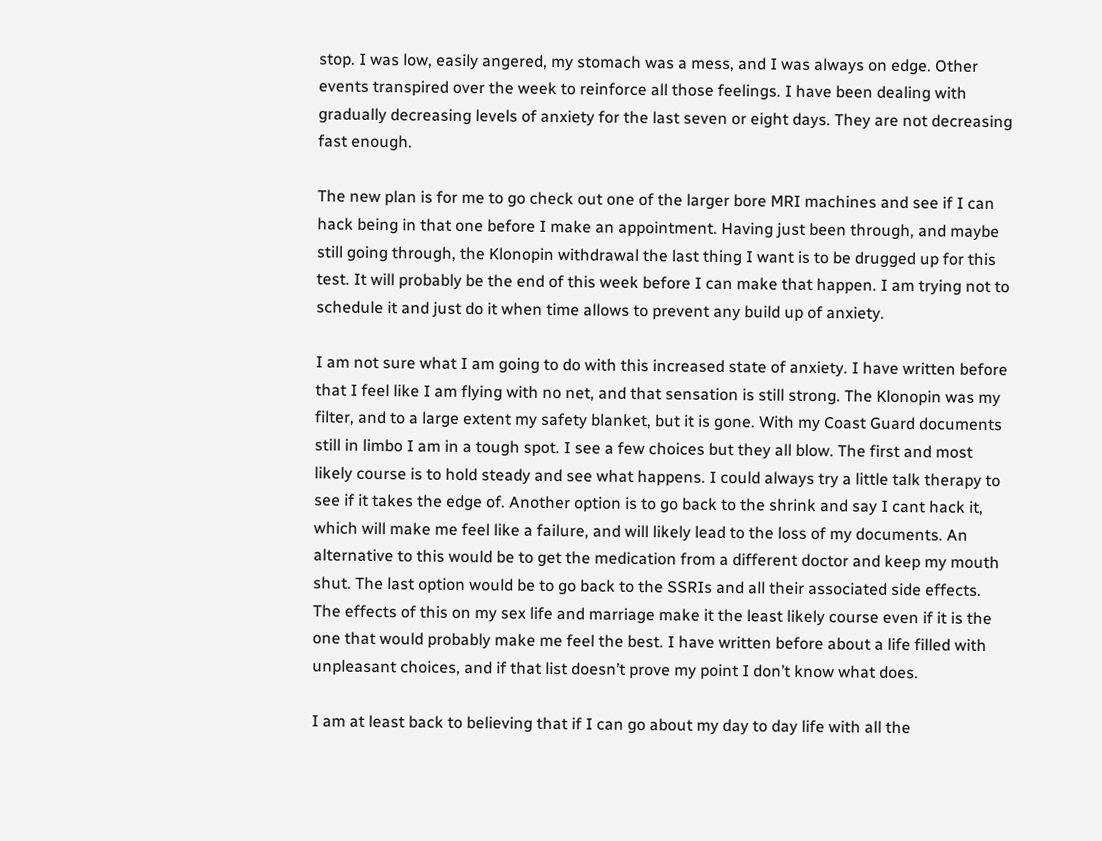stop. I was low, easily angered, my stomach was a mess, and I was always on edge. Other events transpired over the week to reinforce all those feelings. I have been dealing with gradually decreasing levels of anxiety for the last seven or eight days. They are not decreasing fast enough.

The new plan is for me to go check out one of the larger bore MRI machines and see if I can hack being in that one before I make an appointment. Having just been through, and maybe still going through, the Klonopin withdrawal the last thing I want is to be drugged up for this test. It will probably be the end of this week before I can make that happen. I am trying not to schedule it and just do it when time allows to prevent any build up of anxiety.

I am not sure what I am going to do with this increased state of anxiety. I have written before that I feel like I am flying with no net, and that sensation is still strong. The Klonopin was my filter, and to a large extent my safety blanket, but it is gone. With my Coast Guard documents still in limbo I am in a tough spot. I see a few choices but they all blow. The first and most likely course is to hold steady and see what happens. I could always try a little talk therapy to see if it takes the edge of. Another option is to go back to the shrink and say I cant hack it, which will make me feel like a failure, and will likely lead to the loss of my documents. An alternative to this would be to get the medication from a different doctor and keep my mouth shut. The last option would be to go back to the SSRIs and all their associated side effects. The effects of this on my sex life and marriage make it the least likely course even if it is the one that would probably make me feel the best. I have written before about a life filled with unpleasant choices, and if that list doesn’t prove my point I don’t know what does.

I am at least back to believing that if I can go about my day to day life with all the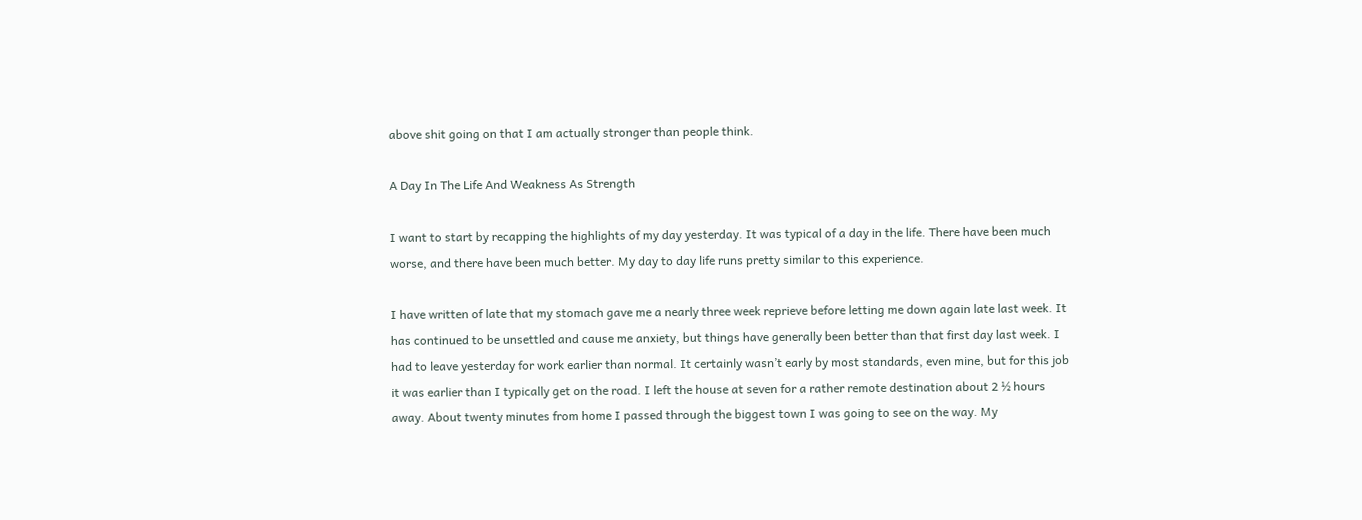above shit going on that I am actually stronger than people think.

A Day In The Life And Weakness As Strength

I want to start by recapping the highlights of my day yesterday. It was typical of a day in the life. There have been much worse, and there have been much better. My day to day life runs pretty similar to this experience.

I have written of late that my stomach gave me a nearly three week reprieve before letting me down again late last week. It has continued to be unsettled and cause me anxiety, but things have generally been better than that first day last week. I had to leave yesterday for work earlier than normal. It certainly wasn’t early by most standards, even mine, but for this job it was earlier than I typically get on the road. I left the house at seven for a rather remote destination about 2 ½ hours away. About twenty minutes from home I passed through the biggest town I was going to see on the way. My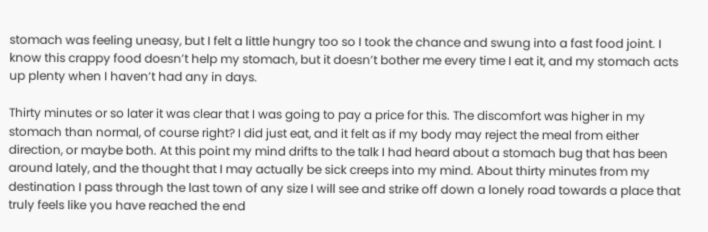stomach was feeling uneasy, but I felt a little hungry too so I took the chance and swung into a fast food joint. I know this crappy food doesn’t help my stomach, but it doesn’t bother me every time I eat it, and my stomach acts up plenty when I haven’t had any in days.

Thirty minutes or so later it was clear that I was going to pay a price for this. The discomfort was higher in my stomach than normal, of course right? I did just eat, and it felt as if my body may reject the meal from either direction, or maybe both. At this point my mind drifts to the talk I had heard about a stomach bug that has been around lately, and the thought that I may actually be sick creeps into my mind. About thirty minutes from my destination I pass through the last town of any size I will see and strike off down a lonely road towards a place that truly feels like you have reached the end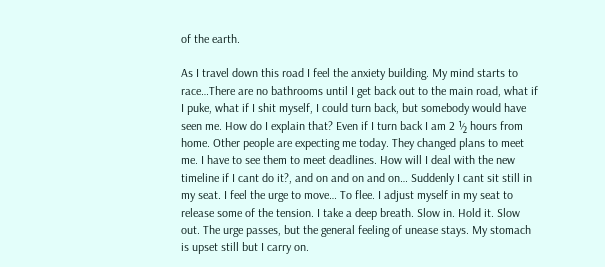of the earth.

As I travel down this road I feel the anxiety building. My mind starts to race…There are no bathrooms until I get back out to the main road, what if I puke, what if I shit myself, I could turn back, but somebody would have seen me. How do I explain that? Even if I turn back I am 2 ½ hours from home. Other people are expecting me today. They changed plans to meet me. I have to see them to meet deadlines. How will I deal with the new timeline if I cant do it?, and on and on and on… Suddenly I cant sit still in my seat. I feel the urge to move… To flee. I adjust myself in my seat to release some of the tension. I take a deep breath. Slow in. Hold it. Slow out. The urge passes, but the general feeling of unease stays. My stomach is upset still but I carry on.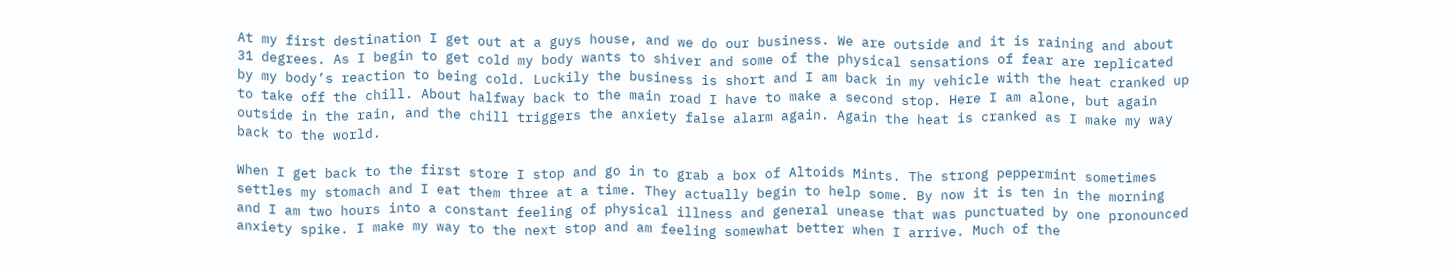At my first destination I get out at a guys house, and we do our business. We are outside and it is raining and about 31 degrees. As I begin to get cold my body wants to shiver and some of the physical sensations of fear are replicated by my body’s reaction to being cold. Luckily the business is short and I am back in my vehicle with the heat cranked up to take off the chill. About halfway back to the main road I have to make a second stop. Here I am alone, but again outside in the rain, and the chill triggers the anxiety false alarm again. Again the heat is cranked as I make my way back to the world.

When I get back to the first store I stop and go in to grab a box of Altoids Mints. The strong peppermint sometimes settles my stomach and I eat them three at a time. They actually begin to help some. By now it is ten in the morning and I am two hours into a constant feeling of physical illness and general unease that was punctuated by one pronounced anxiety spike. I make my way to the next stop and am feeling somewhat better when I arrive. Much of the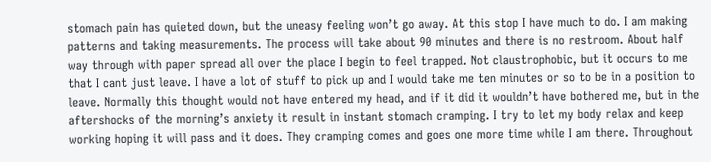stomach pain has quieted down, but the uneasy feeling won’t go away. At this stop I have much to do. I am making patterns and taking measurements. The process will take about 90 minutes and there is no restroom. About half way through with paper spread all over the place I begin to feel trapped. Not claustrophobic, but it occurs to me that I cant just leave. I have a lot of stuff to pick up and I would take me ten minutes or so to be in a position to leave. Normally this thought would not have entered my head, and if it did it wouldn’t have bothered me, but in the aftershocks of the morning’s anxiety it result in instant stomach cramping. I try to let my body relax and keep working hoping it will pass and it does. They cramping comes and goes one more time while I am there. Throughout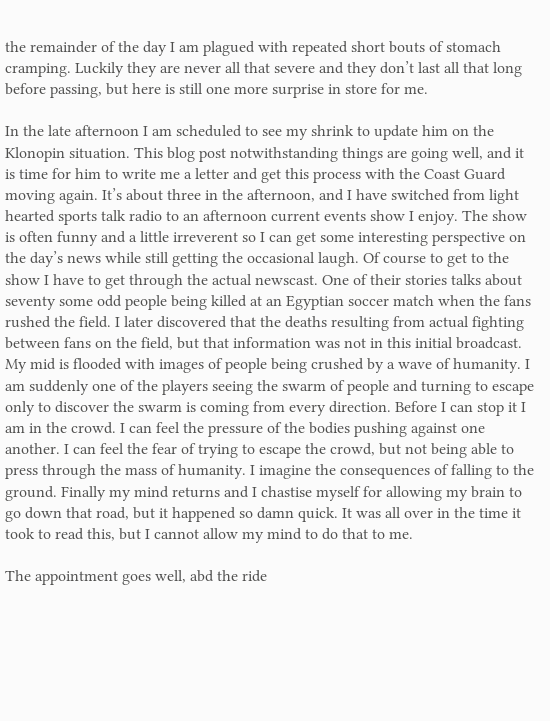the remainder of the day I am plagued with repeated short bouts of stomach cramping. Luckily they are never all that severe and they don’t last all that long before passing, but here is still one more surprise in store for me.

In the late afternoon I am scheduled to see my shrink to update him on the Klonopin situation. This blog post notwithstanding things are going well, and it is time for him to write me a letter and get this process with the Coast Guard moving again. It’s about three in the afternoon, and I have switched from light hearted sports talk radio to an afternoon current events show I enjoy. The show is often funny and a little irreverent so I can get some interesting perspective on the day’s news while still getting the occasional laugh. Of course to get to the show I have to get through the actual newscast. One of their stories talks about seventy some odd people being killed at an Egyptian soccer match when the fans rushed the field. I later discovered that the deaths resulting from actual fighting between fans on the field, but that information was not in this initial broadcast. My mid is flooded with images of people being crushed by a wave of humanity. I am suddenly one of the players seeing the swarm of people and turning to escape only to discover the swarm is coming from every direction. Before I can stop it I am in the crowd. I can feel the pressure of the bodies pushing against one another. I can feel the fear of trying to escape the crowd, but not being able to press through the mass of humanity. I imagine the consequences of falling to the ground. Finally my mind returns and I chastise myself for allowing my brain to go down that road, but it happened so damn quick. It was all over in the time it took to read this, but I cannot allow my mind to do that to me.

The appointment goes well, abd the ride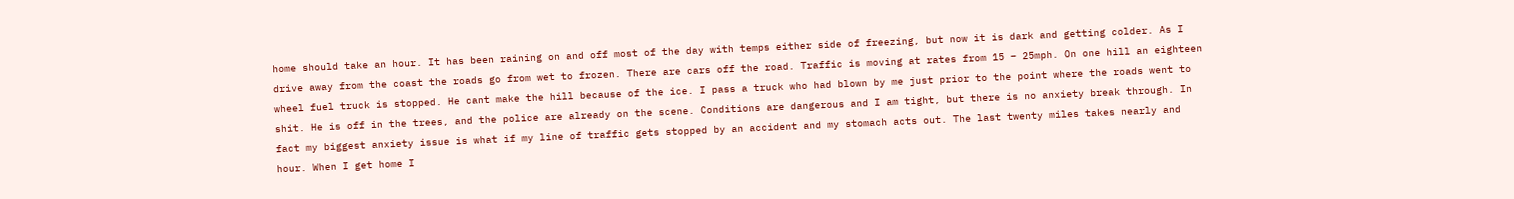home should take an hour. It has been raining on and off most of the day with temps either side of freezing, but now it is dark and getting colder. As I drive away from the coast the roads go from wet to frozen. There are cars off the road. Traffic is moving at rates from 15 – 25mph. On one hill an eighteen wheel fuel truck is stopped. He cant make the hill because of the ice. I pass a truck who had blown by me just prior to the point where the roads went to shit. He is off in the trees, and the police are already on the scene. Conditions are dangerous and I am tight, but there is no anxiety break through. In fact my biggest anxiety issue is what if my line of traffic gets stopped by an accident and my stomach acts out. The last twenty miles takes nearly and hour. When I get home I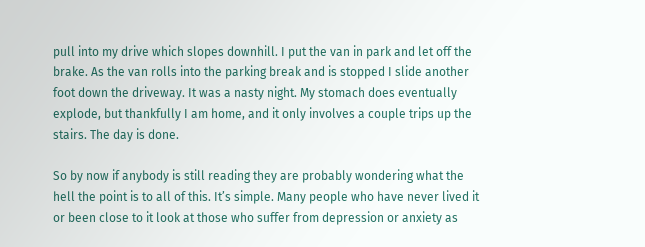pull into my drive which slopes downhill. I put the van in park and let off the brake. As the van rolls into the parking break and is stopped I slide another foot down the driveway. It was a nasty night. My stomach does eventually explode, but thankfully I am home, and it only involves a couple trips up the stairs. The day is done.

So by now if anybody is still reading they are probably wondering what the hell the point is to all of this. It’s simple. Many people who have never lived it or been close to it look at those who suffer from depression or anxiety as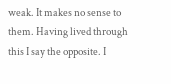weak. It makes no sense to them. Having lived through this I say the opposite. I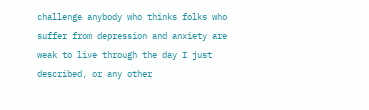challenge anybody who thinks folks who suffer from depression and anxiety are weak to live through the day I just described, or any other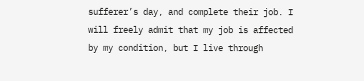sufferer’s day, and complete their job. I will freely admit that my job is affected by my condition, but I live through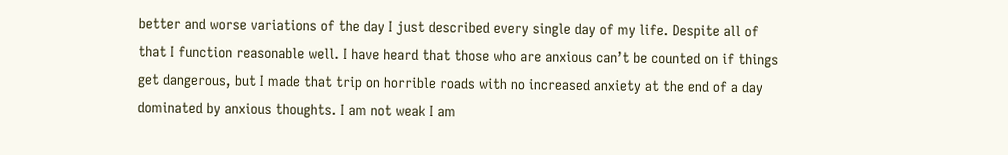better and worse variations of the day I just described every single day of my life. Despite all of that I function reasonable well. I have heard that those who are anxious can’t be counted on if things get dangerous, but I made that trip on horrible roads with no increased anxiety at the end of a day dominated by anxious thoughts. I am not weak I am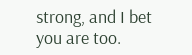strong, and I bet you are too.